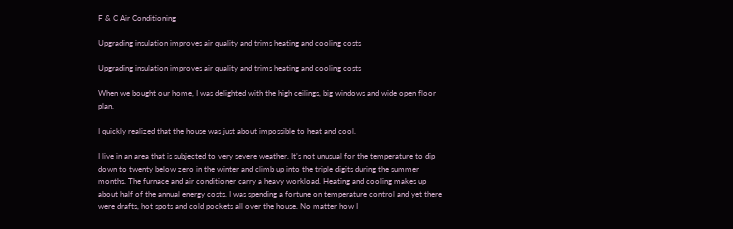F & C Air Conditioning

Upgrading insulation improves air quality and trims heating and cooling costs

Upgrading insulation improves air quality and trims heating and cooling costs

When we bought our home, I was delighted with the high ceilings, big windows and wide open floor plan.

I quickly realized that the house was just about impossible to heat and cool.

I live in an area that is subjected to very severe weather. It’s not unusual for the temperature to dip down to twenty below zero in the winter and climb up into the triple digits during the summer months. The furnace and air conditioner carry a heavy workload. Heating and cooling makes up about half of the annual energy costs. I was spending a fortune on temperature control and yet there were drafts, hot spots and cold pockets all over the house. No matter how I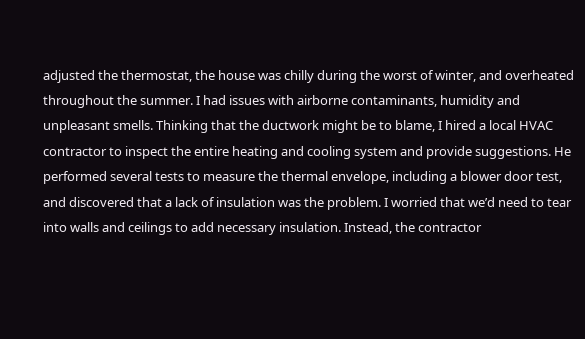adjusted the thermostat, the house was chilly during the worst of winter, and overheated throughout the summer. I had issues with airborne contaminants, humidity and unpleasant smells. Thinking that the ductwork might be to blame, I hired a local HVAC contractor to inspect the entire heating and cooling system and provide suggestions. He performed several tests to measure the thermal envelope, including a blower door test, and discovered that a lack of insulation was the problem. I worried that we’d need to tear into walls and ceilings to add necessary insulation. Instead, the contractor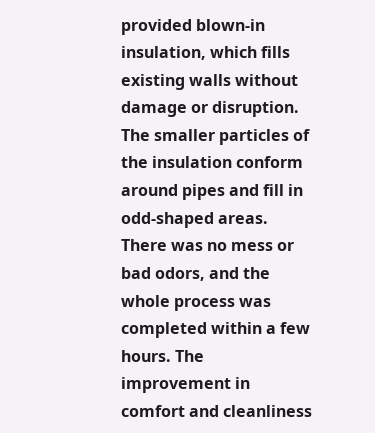provided blown-in insulation, which fills existing walls without damage or disruption. The smaller particles of the insulation conform around pipes and fill in odd-shaped areas. There was no mess or bad odors, and the whole process was completed within a few hours. The improvement in comfort and cleanliness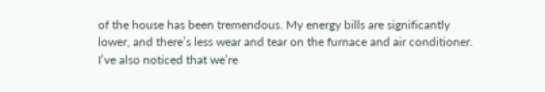of the house has been tremendous. My energy bills are significantly lower, and there’s less wear and tear on the furnace and air conditioner. I’ve also noticed that we’re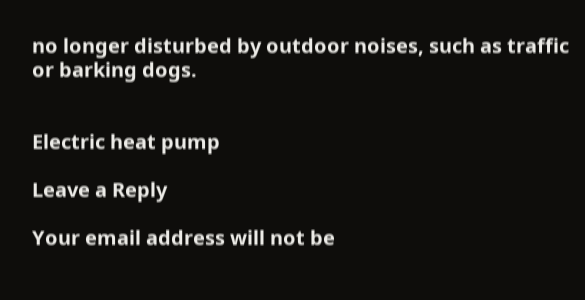no longer disturbed by outdoor noises, such as traffic or barking dogs.


Electric heat pump

Leave a Reply

Your email address will not be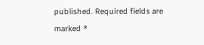published. Required fields are marked *